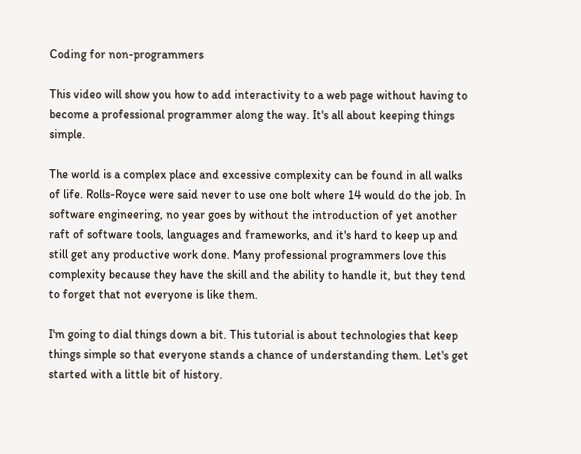Coding for non-programmers

This video will show you how to add interactivity to a web page without having to become a professional programmer along the way. It's all about keeping things simple.

The world is a complex place and excessive complexity can be found in all walks of life. Rolls-Royce were said never to use one bolt where 14 would do the job. In software engineering, no year goes by without the introduction of yet another raft of software tools, languages and frameworks, and it's hard to keep up and still get any productive work done. Many professional programmers love this complexity because they have the skill and the ability to handle it, but they tend to forget that not everyone is like them.

I'm going to dial things down a bit. This tutorial is about technologies that keep things simple so that everyone stands a chance of understanding them. Let's get started with a little bit of history.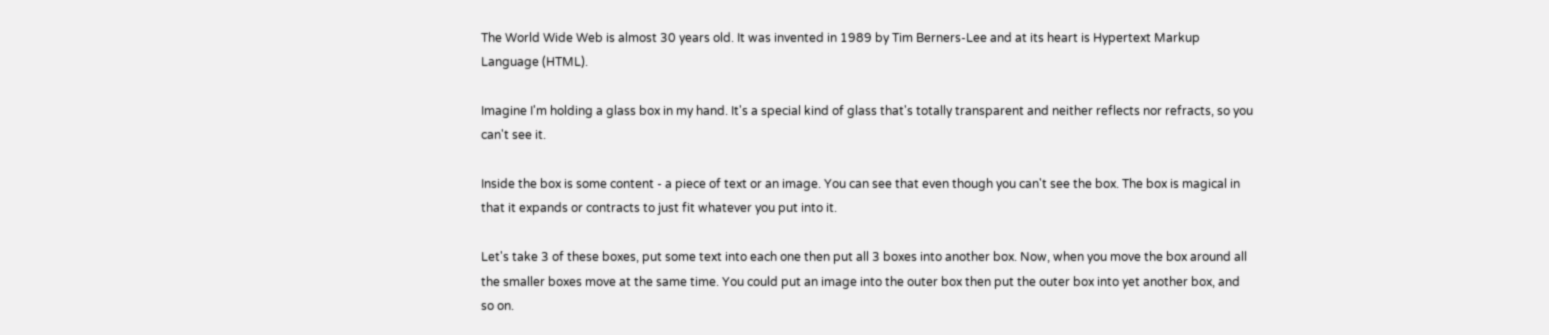The World Wide Web is almost 30 years old. It was invented in 1989 by Tim Berners-Lee and at its heart is Hypertext Markup Language (HTML).

Imagine I'm holding a glass box in my hand. It's a special kind of glass that's totally transparent and neither reflects nor refracts, so you can't see it.

Inside the box is some content - a piece of text or an image. You can see that even though you can't see the box. The box is magical in that it expands or contracts to just fit whatever you put into it.

Let's take 3 of these boxes, put some text into each one then put all 3 boxes into another box. Now, when you move the box around all the smaller boxes move at the same time. You could put an image into the outer box then put the outer box into yet another box, and so on.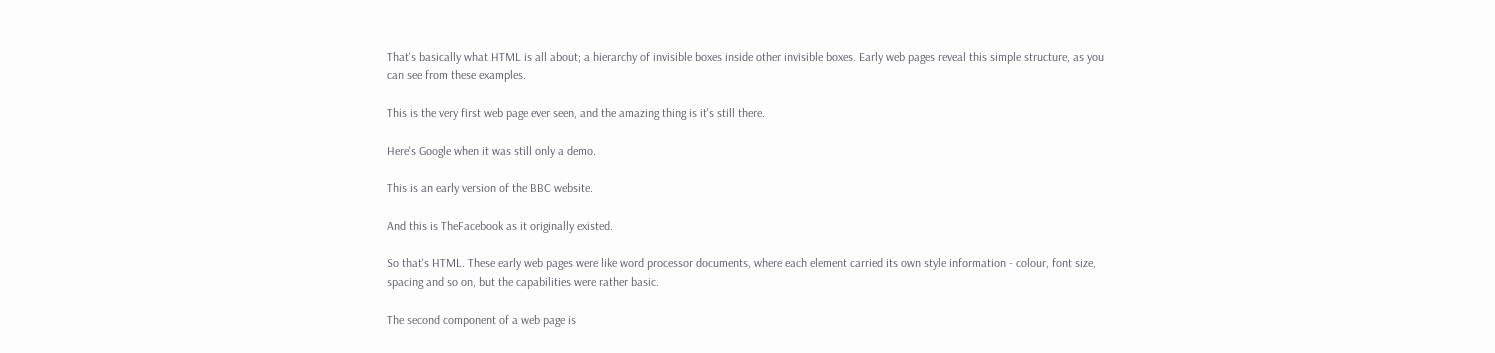That's basically what HTML is all about; a hierarchy of invisible boxes inside other invisible boxes. Early web pages reveal this simple structure, as you can see from these examples.

This is the very first web page ever seen, and the amazing thing is it's still there.

Here's Google when it was still only a demo.

This is an early version of the BBC website.

And this is TheFacebook as it originally existed.

So that's HTML. These early web pages were like word processor documents, where each element carried its own style information - colour, font size, spacing and so on, but the capabilities were rather basic.

The second component of a web page is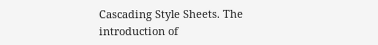Cascading Style Sheets. The introduction of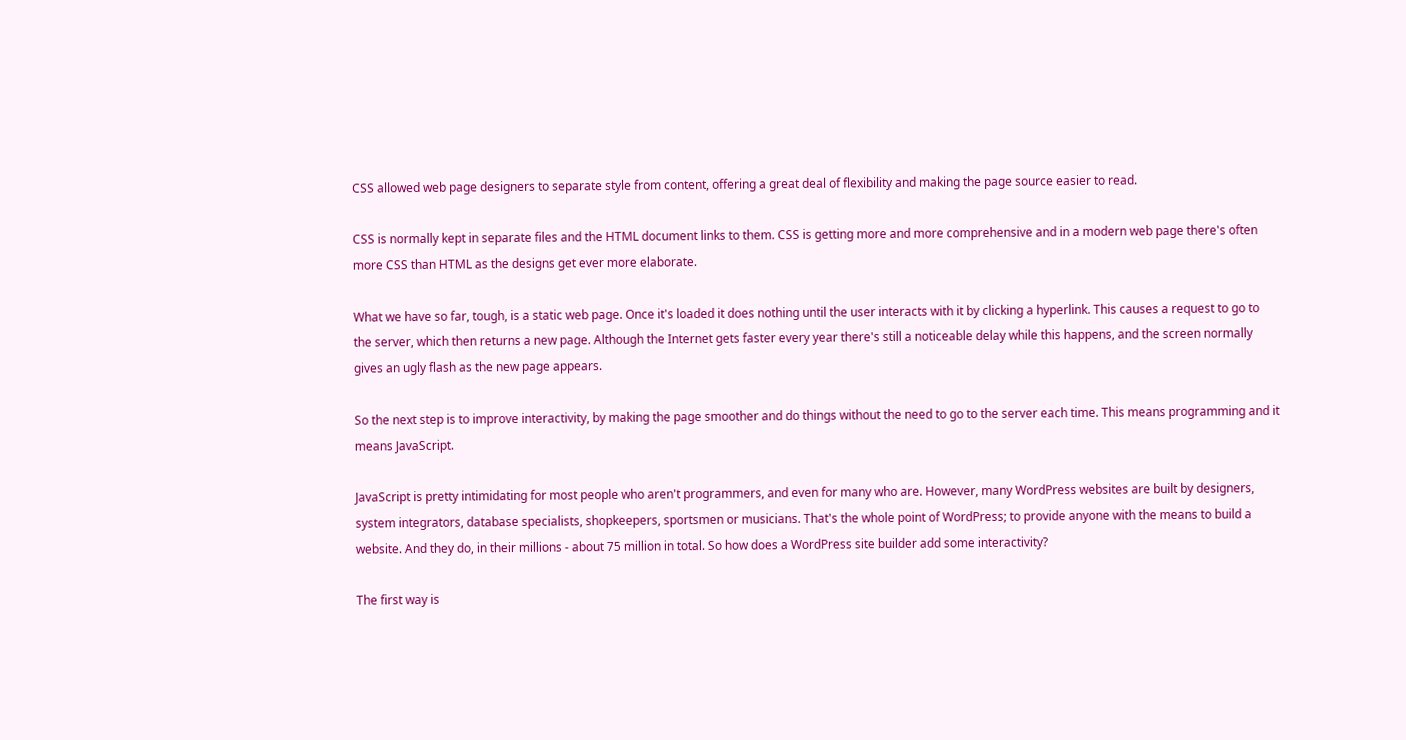CSS allowed web page designers to separate style from content, offering a great deal of flexibility and making the page source easier to read.

CSS is normally kept in separate files and the HTML document links to them. CSS is getting more and more comprehensive and in a modern web page there's often more CSS than HTML as the designs get ever more elaborate.

What we have so far, tough, is a static web page. Once it's loaded it does nothing until the user interacts with it by clicking a hyperlink. This causes a request to go to the server, which then returns a new page. Although the Internet gets faster every year there's still a noticeable delay while this happens, and the screen normally gives an ugly flash as the new page appears.

So the next step is to improve interactivity, by making the page smoother and do things without the need to go to the server each time. This means programming and it means JavaScript.

JavaScript is pretty intimidating for most people who aren't programmers, and even for many who are. However, many WordPress websites are built by designers, system integrators, database specialists, shopkeepers, sportsmen or musicians. That's the whole point of WordPress; to provide anyone with the means to build a website. And they do, in their millions - about 75 million in total. So how does a WordPress site builder add some interactivity?

The first way is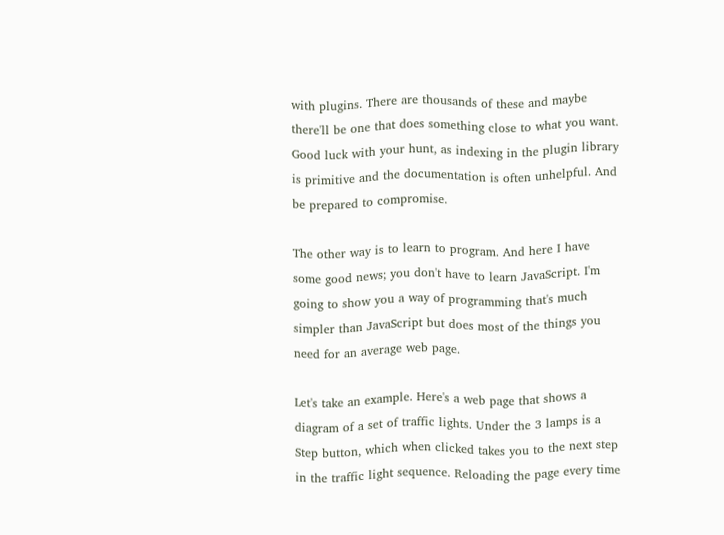with plugins. There are thousands of these and maybe there'll be one that does something close to what you want. Good luck with your hunt, as indexing in the plugin library is primitive and the documentation is often unhelpful. And be prepared to compromise.

The other way is to learn to program. And here I have some good news; you don't have to learn JavaScript. I'm going to show you a way of programming that's much simpler than JavaScript but does most of the things you need for an average web page.

Let's take an example. Here's a web page that shows a diagram of a set of traffic lights. Under the 3 lamps is a Step button, which when clicked takes you to the next step in the traffic light sequence. Reloading the page every time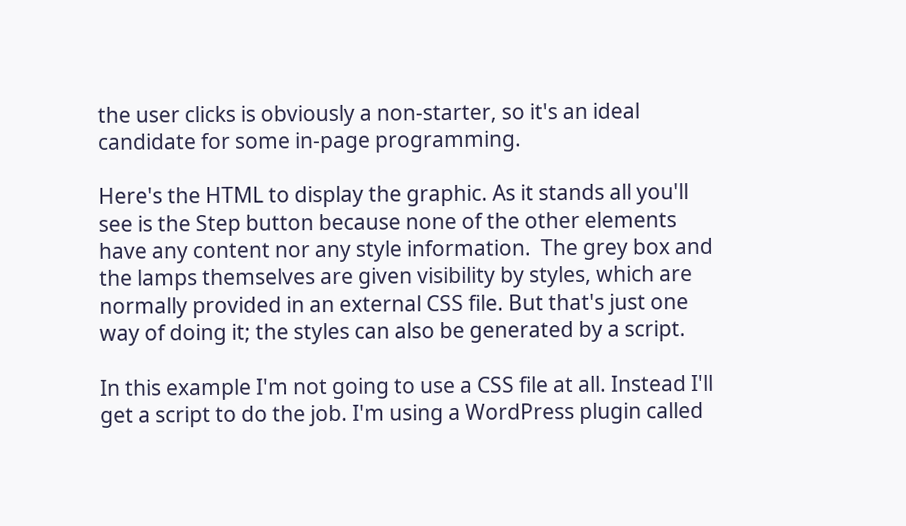the user clicks is obviously a non-starter, so it's an ideal candidate for some in-page programming.

Here's the HTML to display the graphic. As it stands all you'll see is the Step button because none of the other elements have any content nor any style information.  The grey box and the lamps themselves are given visibility by styles, which are normally provided in an external CSS file. But that's just one way of doing it; the styles can also be generated by a script.

In this example I'm not going to use a CSS file at all. Instead I'll get a script to do the job. I'm using a WordPress plugin called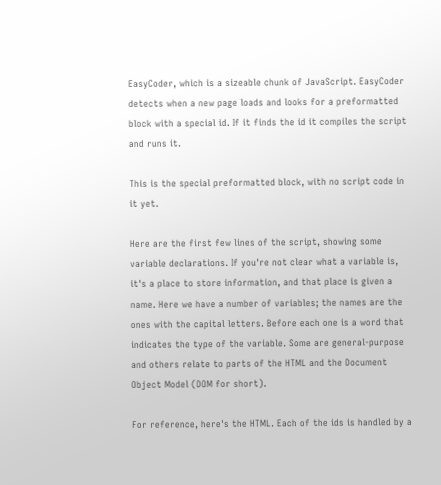EasyCoder, which is a sizeable chunk of JavaScript. EasyCoder detects when a new page loads and looks for a preformatted block with a special id. If it finds the id it compiles the script and runs it.

This is the special preformatted block, with no script code in it yet.

Here are the first few lines of the script, showing some variable declarations. If you're not clear what a variable is, it's a place to store information, and that place is given a name. Here we have a number of variables; the names are the ones with the capital letters. Before each one is a word that indicates the type of the variable. Some are general-purpose and others relate to parts of the HTML and the Document Object Model (DOM for short).

For reference, here's the HTML. Each of the ids is handled by a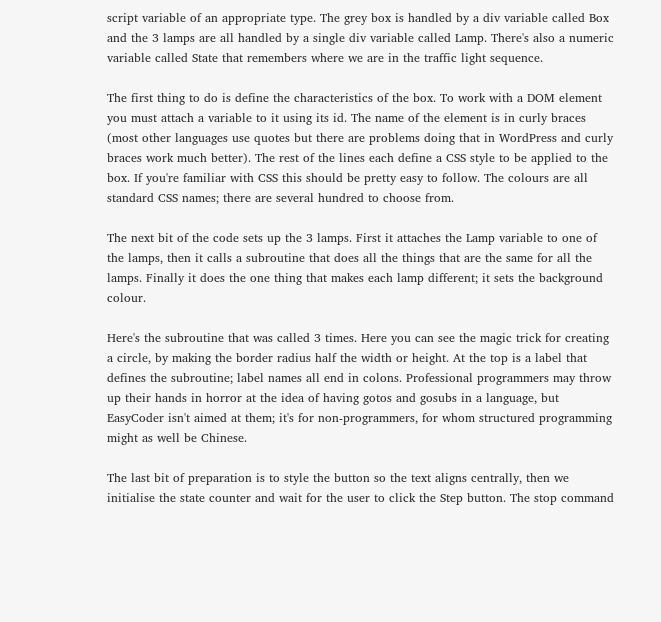script variable of an appropriate type. The grey box is handled by a div variable called Box and the 3 lamps are all handled by a single div variable called Lamp. There's also a numeric variable called State that remembers where we are in the traffic light sequence.

The first thing to do is define the characteristics of the box. To work with a DOM element you must attach a variable to it using its id. The name of the element is in curly braces (most other languages use quotes but there are problems doing that in WordPress and curly braces work much better). The rest of the lines each define a CSS style to be applied to the box. If you're familiar with CSS this should be pretty easy to follow. The colours are all standard CSS names; there are several hundred to choose from.

The next bit of the code sets up the 3 lamps. First it attaches the Lamp variable to one of the lamps, then it calls a subroutine that does all the things that are the same for all the lamps. Finally it does the one thing that makes each lamp different; it sets the background colour.

Here's the subroutine that was called 3 times. Here you can see the magic trick for creating a circle, by making the border radius half the width or height. At the top is a label that defines the subroutine; label names all end in colons. Professional programmers may throw up their hands in horror at the idea of having gotos and gosubs in a language, but EasyCoder isn't aimed at them; it's for non-programmers, for whom structured programming might as well be Chinese.

The last bit of preparation is to style the button so the text aligns centrally, then we initialise the state counter and wait for the user to click the Step button. The stop command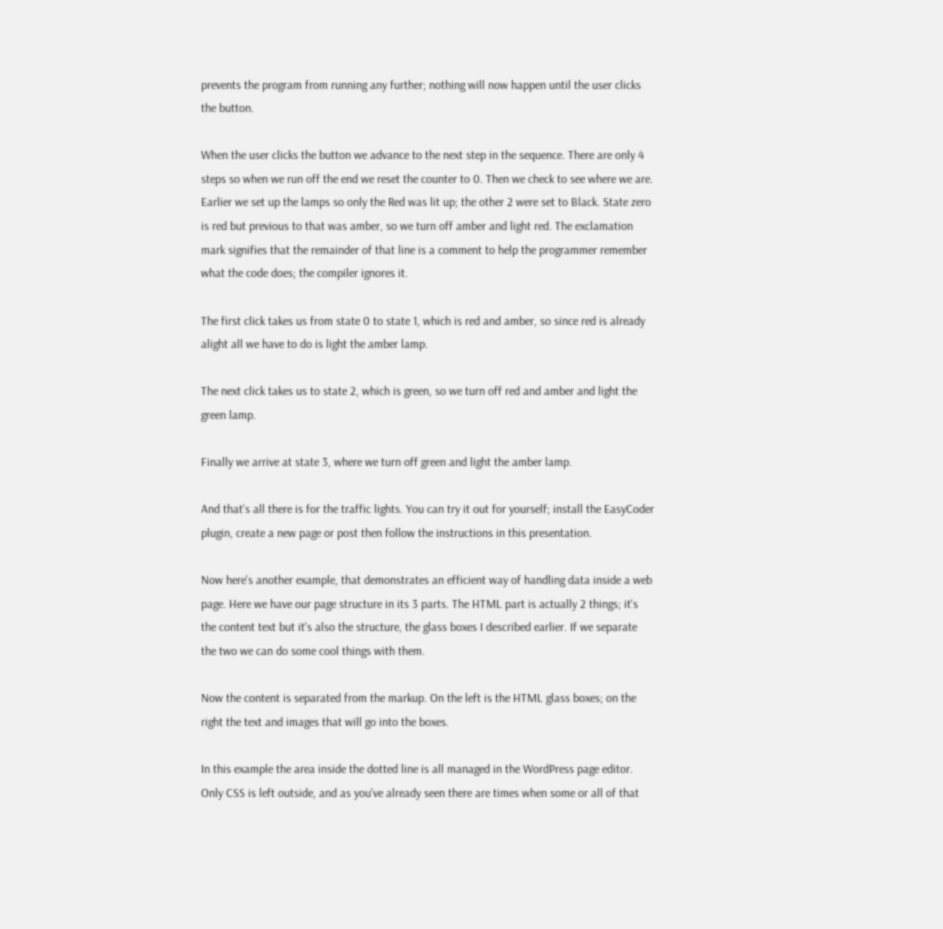prevents the program from running any further; nothing will now happen until the user clicks the button.

When the user clicks the button we advance to the next step in the sequence. There are only 4 steps so when we run off the end we reset the counter to 0. Then we check to see where we are. Earlier we set up the lamps so only the Red was lit up; the other 2 were set to Black. State zero is red but previous to that was amber, so we turn off amber and light red. The exclamation mark signifies that the remainder of that line is a comment to help the programmer remember what the code does; the compiler ignores it.

The first click takes us from state 0 to state 1, which is red and amber, so since red is already alight all we have to do is light the amber lamp.

The next click takes us to state 2, which is green, so we turn off red and amber and light the green lamp.

Finally we arrive at state 3, where we turn off green and light the amber lamp.

And that's all there is for the traffic lights. You can try it out for yourself; install the EasyCoder plugin, create a new page or post then follow the instructions in this presentation.

Now here's another example, that demonstrates an efficient way of handling data inside a web page. Here we have our page structure in its 3 parts. The HTML part is actually 2 things; it's the content text but it's also the structure, the glass boxes I described earlier. If we separate the two we can do some cool things with them.

Now the content is separated from the markup. On the left is the HTML glass boxes; on the right the text and images that will go into the boxes.

In this example the area inside the dotted line is all managed in the WordPress page editor. Only CSS is left outside, and as you've already seen there are times when some or all of that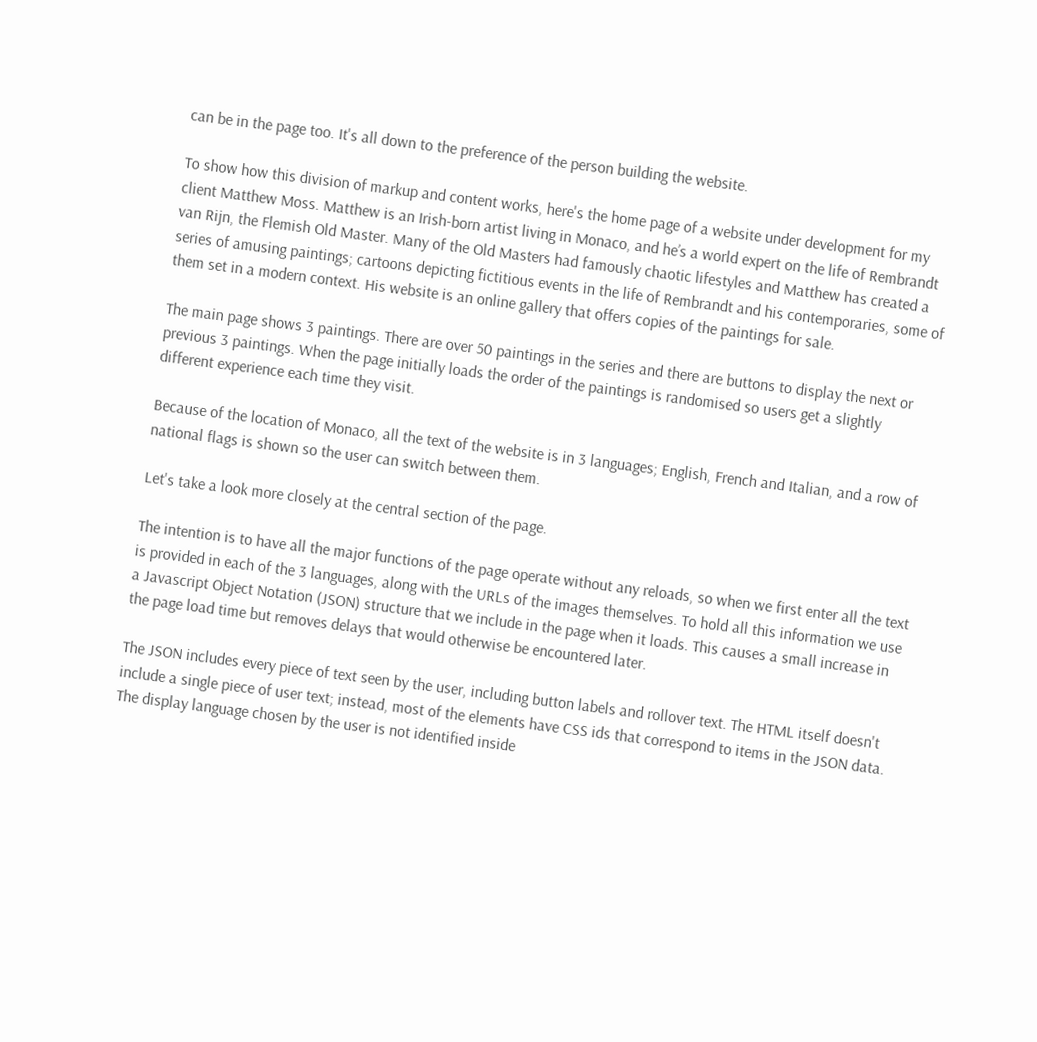can be in the page too. It's all down to the preference of the person building the website.

To show how this division of markup and content works, here's the home page of a website under development for my client Matthew Moss. Matthew is an Irish-born artist living in Monaco, and he’s a world expert on the life of Rembrandt van Rijn, the Flemish Old Master. Many of the Old Masters had famously chaotic lifestyles and Matthew has created a series of amusing paintings; cartoons depicting fictitious events in the life of Rembrandt and his contemporaries, some of them set in a modern context. His website is an online gallery that offers copies of the paintings for sale.

The main page shows 3 paintings. There are over 50 paintings in the series and there are buttons to display the next or previous 3 paintings. When the page initially loads the order of the paintings is randomised so users get a slightly different experience each time they visit.

Because of the location of Monaco, all the text of the website is in 3 languages; English, French and Italian, and a row of national flags is shown so the user can switch between them.

Let's take a look more closely at the central section of the page.

The intention is to have all the major functions of the page operate without any reloads, so when we first enter all the text is provided in each of the 3 languages, along with the URLs of the images themselves. To hold all this information we use a Javascript Object Notation (JSON) structure that we include in the page when it loads. This causes a small increase in the page load time but removes delays that would otherwise be encountered later.

The JSON includes every piece of text seen by the user, including button labels and rollover text. The HTML itself doesn't include a single piece of user text; instead, most of the elements have CSS ids that correspond to items in the JSON data. The display language chosen by the user is not identified inside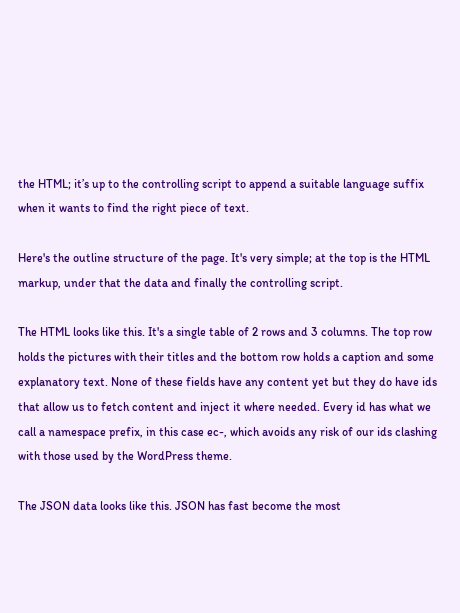the HTML; it’s up to the controlling script to append a suitable language suffix when it wants to find the right piece of text.

Here's the outline structure of the page. It's very simple; at the top is the HTML markup, under that the data and finally the controlling script.

The HTML looks like this. It's a single table of 2 rows and 3 columns. The top row holds the pictures with their titles and the bottom row holds a caption and some explanatory text. None of these fields have any content yet but they do have ids that allow us to fetch content and inject it where needed. Every id has what we call a namespace prefix, in this case ec-, which avoids any risk of our ids clashing with those used by the WordPress theme.

The JSON data looks like this. JSON has fast become the most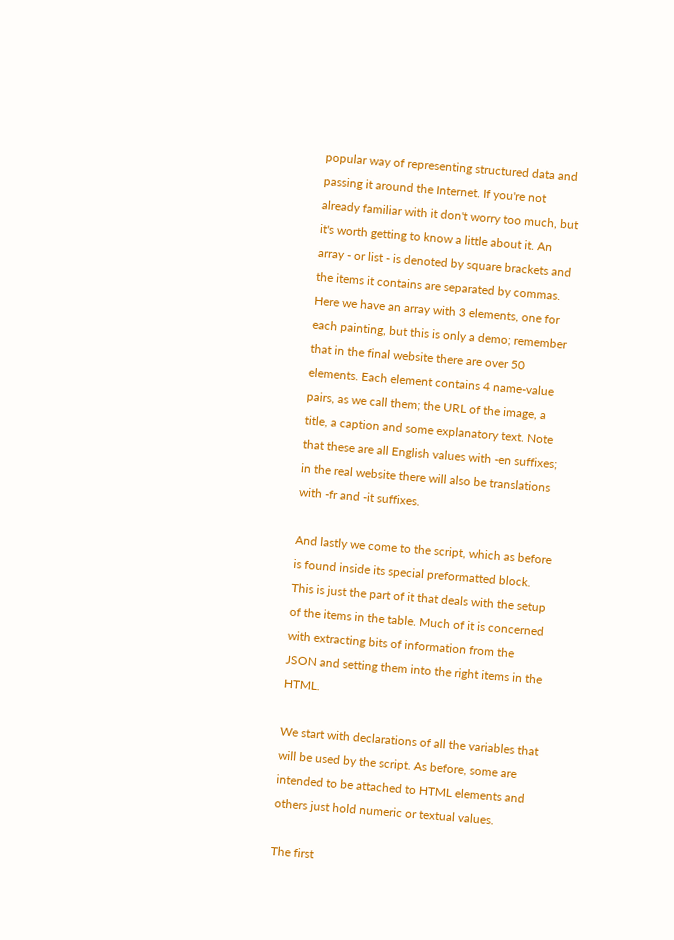popular way of representing structured data and passing it around the Internet. If you're not already familiar with it don't worry too much, but it's worth getting to know a little about it. An array - or list - is denoted by square brackets and the items it contains are separated by commas. Here we have an array with 3 elements, one for each painting, but this is only a demo; remember that in the final website there are over 50 elements. Each element contains 4 name-value pairs, as we call them; the URL of the image, a title, a caption and some explanatory text. Note that these are all English values with -en suffixes; in the real website there will also be translations with -fr and -it suffixes.

And lastly we come to the script, which as before is found inside its special preformatted block. This is just the part of it that deals with the setup of the items in the table. Much of it is concerned with extracting bits of information from the JSON and setting them into the right items in the HTML.

We start with declarations of all the variables that will be used by the script. As before, some are intended to be attached to HTML elements and others just hold numeric or textual values.

The first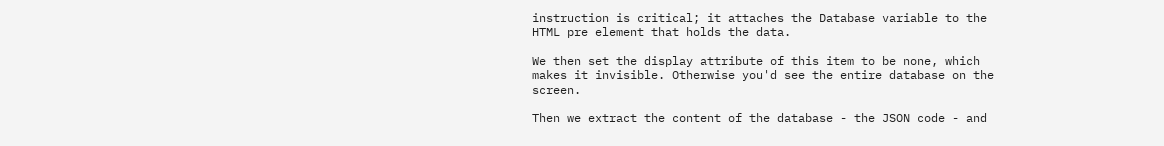instruction is critical; it attaches the Database variable to the HTML pre element that holds the data.

We then set the display attribute of this item to be none, which makes it invisible. Otherwise you'd see the entire database on the screen.

Then we extract the content of the database - the JSON code - and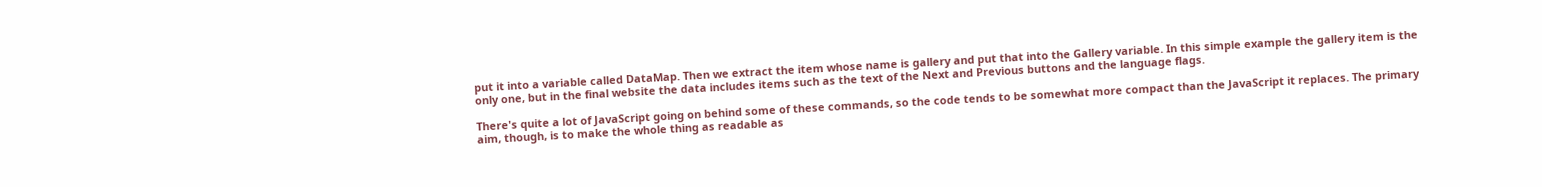put it into a variable called DataMap. Then we extract the item whose name is gallery and put that into the Gallery variable. In this simple example the gallery item is the only one, but in the final website the data includes items such as the text of the Next and Previous buttons and the language flags.

There's quite a lot of JavaScript going on behind some of these commands, so the code tends to be somewhat more compact than the JavaScript it replaces. The primary aim, though, is to make the whole thing as readable as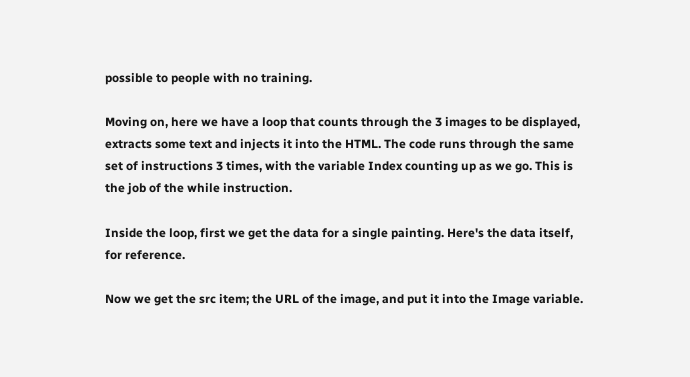possible to people with no training.

Moving on, here we have a loop that counts through the 3 images to be displayed, extracts some text and injects it into the HTML. The code runs through the same set of instructions 3 times, with the variable Index counting up as we go. This is the job of the while instruction.

Inside the loop, first we get the data for a single painting. Here's the data itself, for reference.

Now we get the src item; the URL of the image, and put it into the Image variable.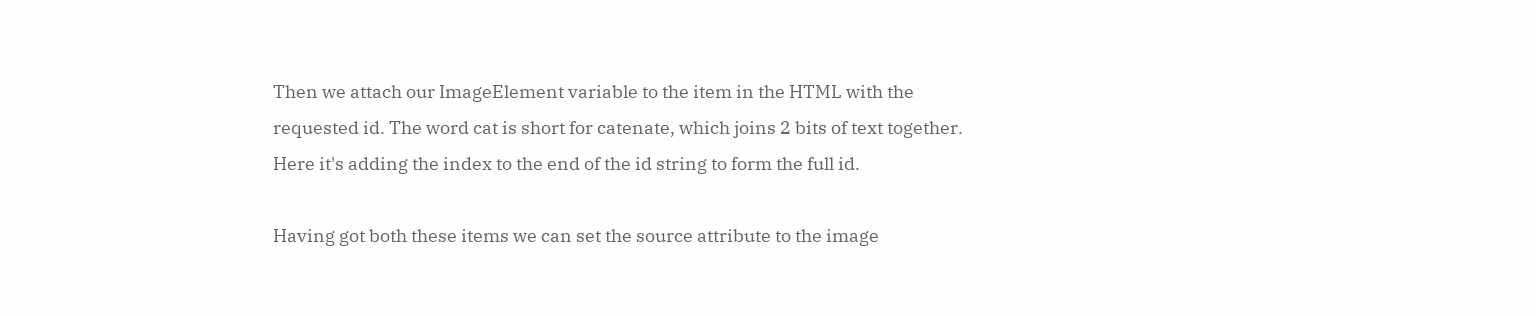Then we attach our ImageElement variable to the item in the HTML with the requested id. The word cat is short for catenate, which joins 2 bits of text together. Here it's adding the index to the end of the id string to form the full id.

Having got both these items we can set the source attribute to the image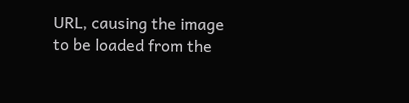URL, causing the image to be loaded from the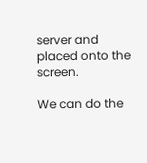server and placed onto the screen.

We can do the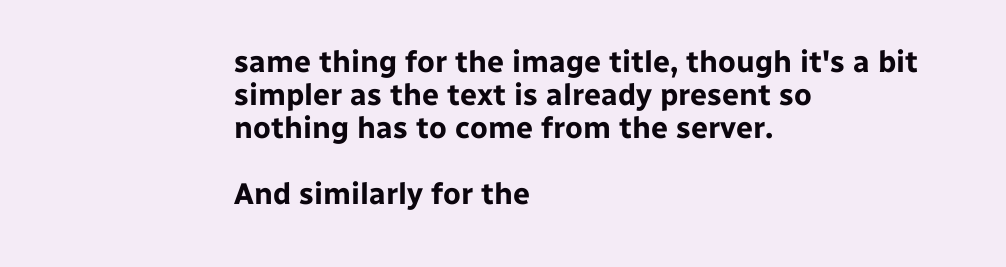same thing for the image title, though it's a bit simpler as the text is already present so nothing has to come from the server.

And similarly for the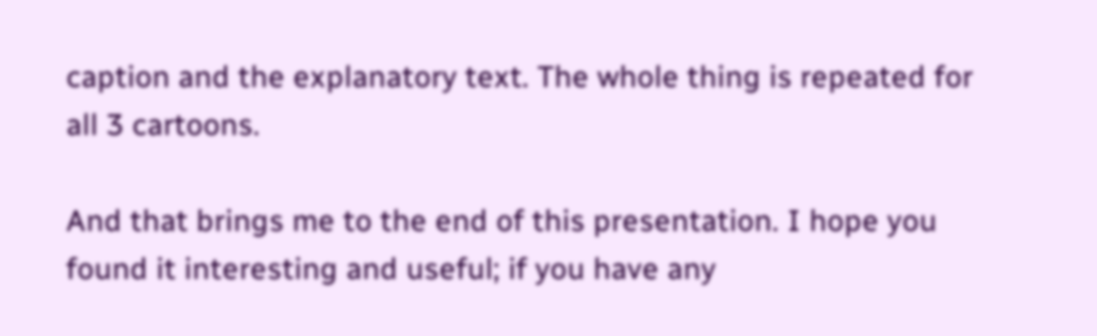caption and the explanatory text. The whole thing is repeated for all 3 cartoons.

And that brings me to the end of this presentation. I hope you found it interesting and useful; if you have any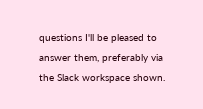questions I'll be pleased to answer them, preferably via the Slack workspace shown.